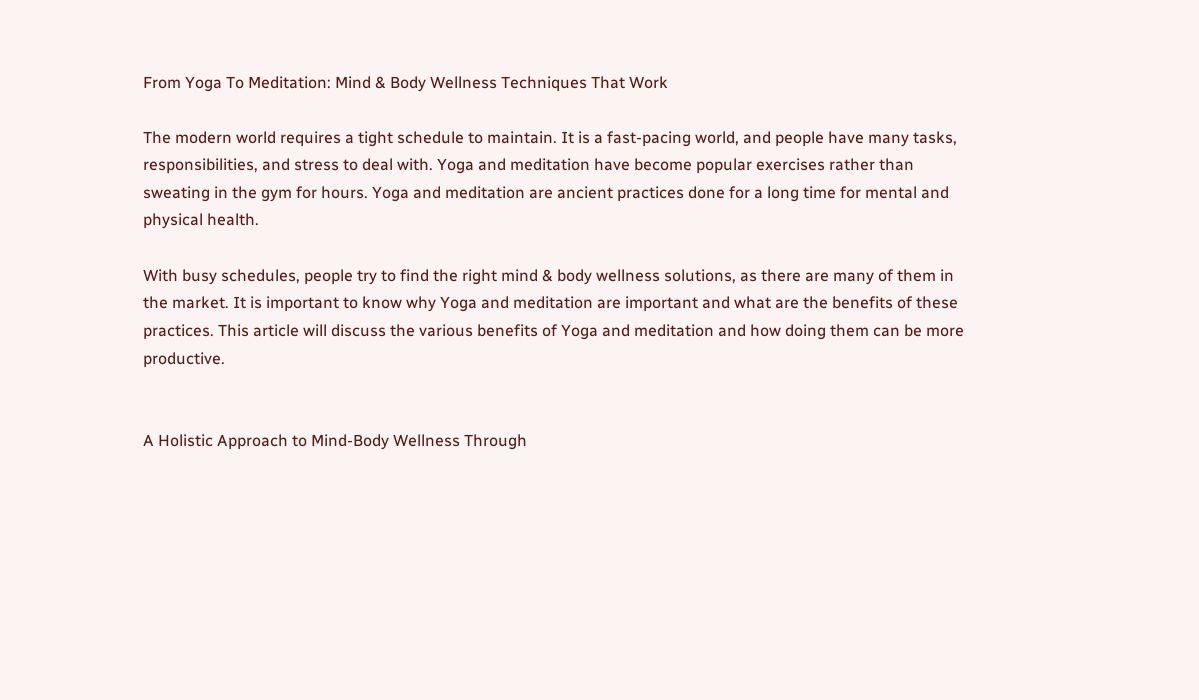From Yoga To Meditation: Mind & Body Wellness Techniques That Work

The modern world requires a tight schedule to maintain. It is a fast-pacing world, and people have many tasks, responsibilities, and stress to deal with. Yoga and meditation have become popular exercises rather than sweating in the gym for hours. Yoga and meditation are ancient practices done for a long time for mental and physical health.

With busy schedules, people try to find the right mind & body wellness solutions, as there are many of them in the market. It is important to know why Yoga and meditation are important and what are the benefits of these practices. This article will discuss the various benefits of Yoga and meditation and how doing them can be more productive.


A Holistic Approach to Mind-Body Wellness Through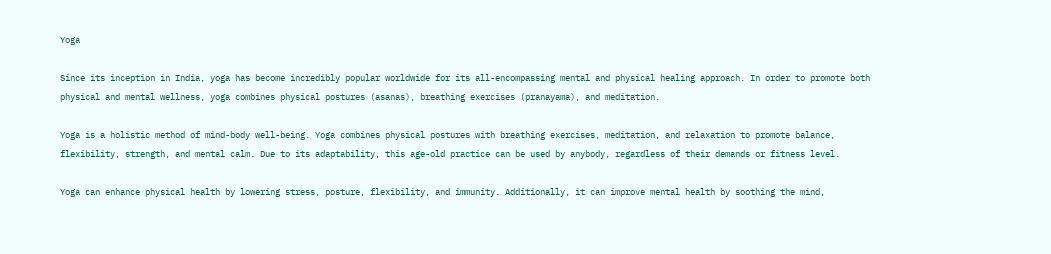Yoga

Since its inception in India, yoga has become incredibly popular worldwide for its all-encompassing mental and physical healing approach. In order to promote both physical and mental wellness, yoga combines physical postures (asanas), breathing exercises (pranayama), and meditation.

Yoga is a holistic method of mind-body well-being. Yoga combines physical postures with breathing exercises, meditation, and relaxation to promote balance, flexibility, strength, and mental calm. Due to its adaptability, this age-old practice can be used by anybody, regardless of their demands or fitness level.

Yoga can enhance physical health by lowering stress, posture, flexibility, and immunity. Additionally, it can improve mental health by soothing the mind,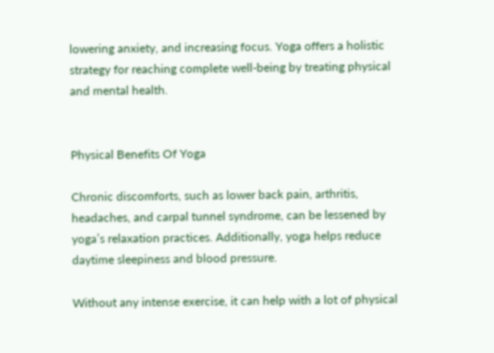lowering anxiety, and increasing focus. Yoga offers a holistic strategy for reaching complete well-being by treating physical and mental health.


Physical Benefits Of Yoga

Chronic discomforts, such as lower back pain, arthritis, headaches, and carpal tunnel syndrome, can be lessened by yoga’s relaxation practices. Additionally, yoga helps reduce daytime sleepiness and blood pressure.

Without any intense exercise, it can help with a lot of physical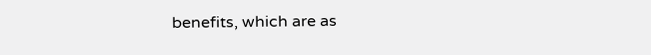benefits, which are as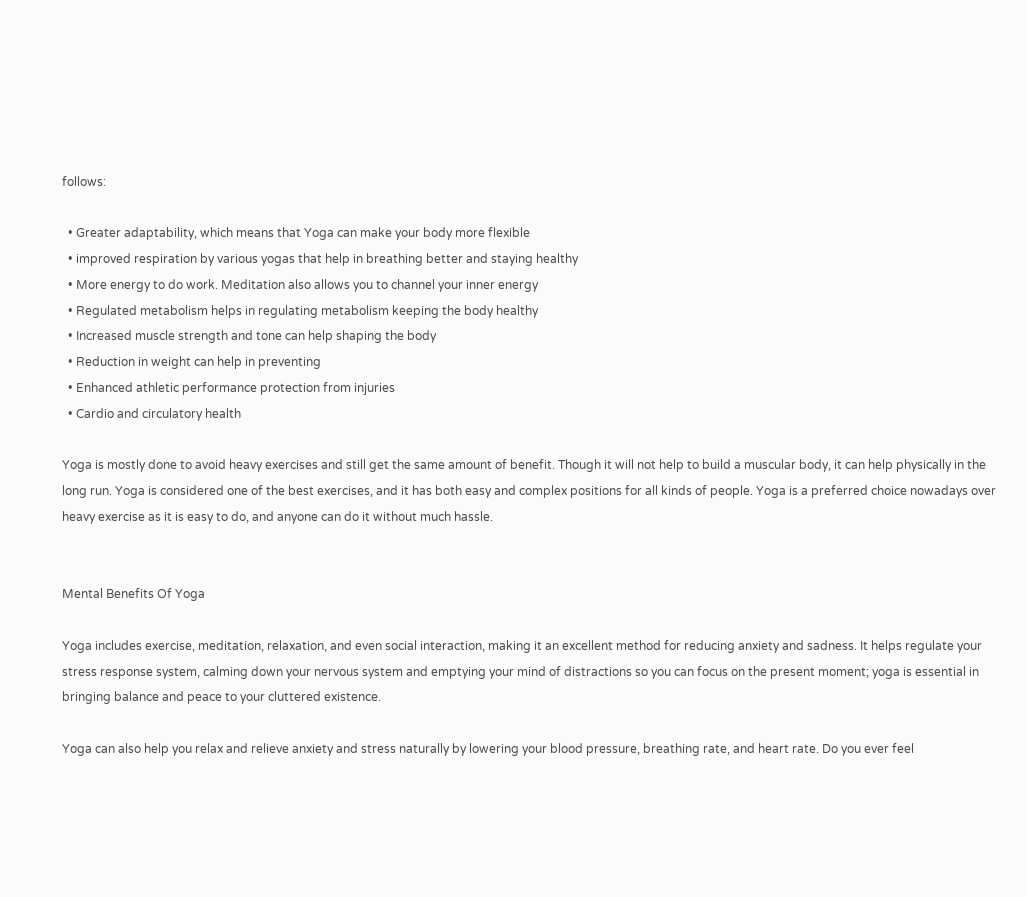follows:

  • Greater adaptability, which means that Yoga can make your body more flexible
  • improved respiration by various yogas that help in breathing better and staying healthy
  • More energy to do work. Meditation also allows you to channel your inner energy
  • Regulated metabolism helps in regulating metabolism keeping the body healthy
  • Increased muscle strength and tone can help shaping the body
  • Reduction in weight can help in preventing
  • Enhanced athletic performance protection from injuries
  • Cardio and circulatory health

Yoga is mostly done to avoid heavy exercises and still get the same amount of benefit. Though it will not help to build a muscular body, it can help physically in the long run. Yoga is considered one of the best exercises, and it has both easy and complex positions for all kinds of people. Yoga is a preferred choice nowadays over heavy exercise as it is easy to do, and anyone can do it without much hassle.


Mental Benefits Of Yoga

Yoga includes exercise, meditation, relaxation, and even social interaction, making it an excellent method for reducing anxiety and sadness. It helps regulate your stress response system, calming down your nervous system and emptying your mind of distractions so you can focus on the present moment; yoga is essential in bringing balance and peace to your cluttered existence.

Yoga can also help you relax and relieve anxiety and stress naturally by lowering your blood pressure, breathing rate, and heart rate. Do you ever feel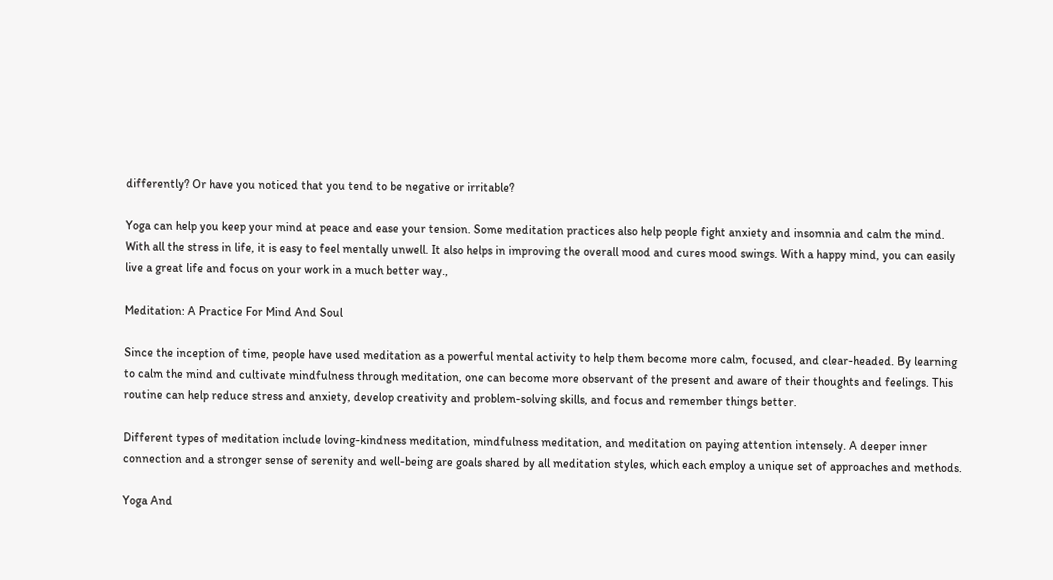differently? Or have you noticed that you tend to be negative or irritable?

Yoga can help you keep your mind at peace and ease your tension. Some meditation practices also help people fight anxiety and insomnia and calm the mind. With all the stress in life, it is easy to feel mentally unwell. It also helps in improving the overall mood and cures mood swings. With a happy mind, you can easily live a great life and focus on your work in a much better way.,

Meditation: A Practice For Mind And Soul

Since the inception of time, people have used meditation as a powerful mental activity to help them become more calm, focused, and clear-headed. By learning to calm the mind and cultivate mindfulness through meditation, one can become more observant of the present and aware of their thoughts and feelings. This routine can help reduce stress and anxiety, develop creativity and problem-solving skills, and focus and remember things better.

Different types of meditation include loving-kindness meditation, mindfulness meditation, and meditation on paying attention intensely. A deeper inner connection and a stronger sense of serenity and well-being are goals shared by all meditation styles, which each employ a unique set of approaches and methods.

Yoga And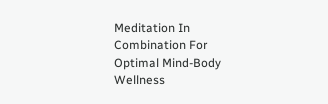Meditation In Combination For Optimal Mind-Body Wellness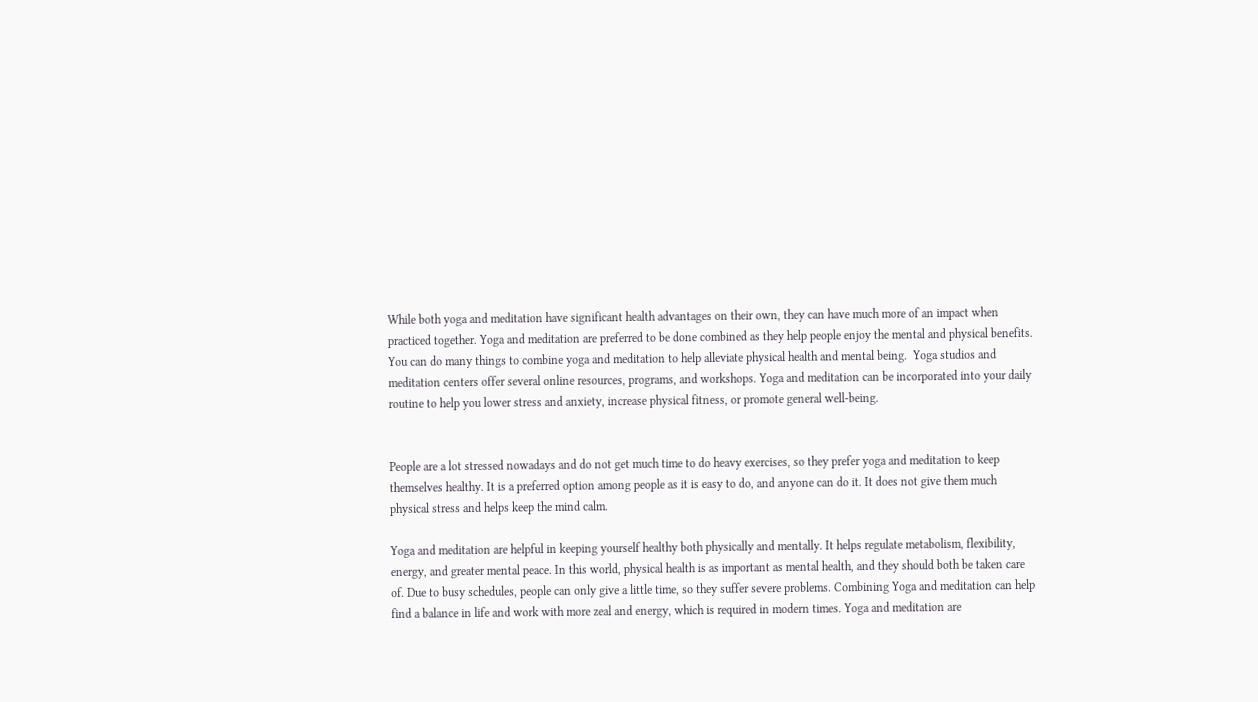While both yoga and meditation have significant health advantages on their own, they can have much more of an impact when practiced together. Yoga and meditation are preferred to be done combined as they help people enjoy the mental and physical benefits. You can do many things to combine yoga and meditation to help alleviate physical health and mental being.  Yoga studios and meditation centers offer several online resources, programs, and workshops. Yoga and meditation can be incorporated into your daily routine to help you lower stress and anxiety, increase physical fitness, or promote general well-being.


People are a lot stressed nowadays and do not get much time to do heavy exercises, so they prefer yoga and meditation to keep themselves healthy. It is a preferred option among people as it is easy to do, and anyone can do it. It does not give them much physical stress and helps keep the mind calm.

Yoga and meditation are helpful in keeping yourself healthy both physically and mentally. It helps regulate metabolism, flexibility, energy, and greater mental peace. In this world, physical health is as important as mental health, and they should both be taken care of. Due to busy schedules, people can only give a little time, so they suffer severe problems. Combining Yoga and meditation can help find a balance in life and work with more zeal and energy, which is required in modern times. Yoga and meditation are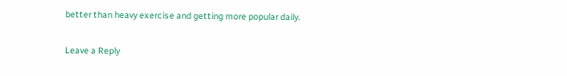better than heavy exercise and getting more popular daily.

Leave a Reply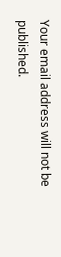Your email address will not be published.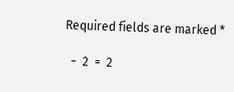Required fields are marked *

  −  2  =  2